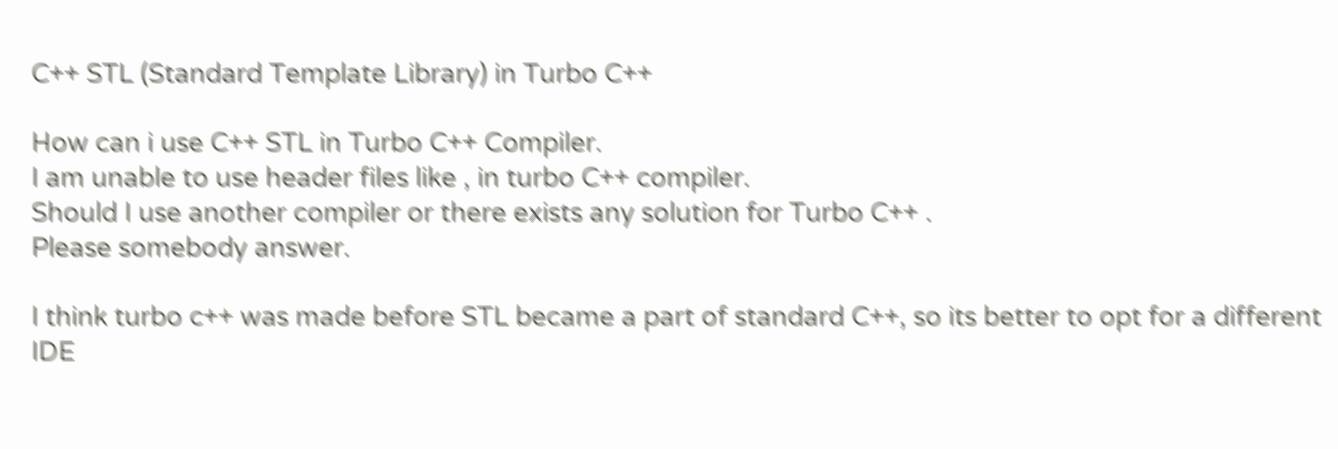C++ STL (Standard Template Library) in Turbo C++

How can i use C++ STL in Turbo C++ Compiler.
I am unable to use header files like , in turbo C++ compiler.
Should I use another compiler or there exists any solution for Turbo C++ .
Please somebody answer.

I think turbo c++ was made before STL became a part of standard C++, so its better to opt for a different IDE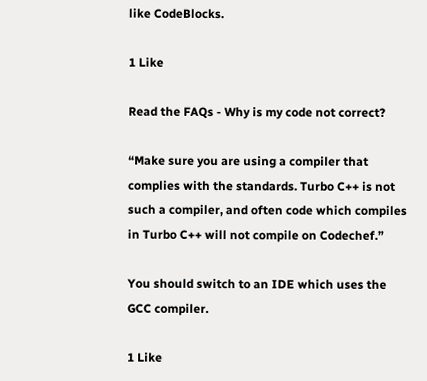like CodeBlocks.

1 Like

Read the FAQs - Why is my code not correct?

“Make sure you are using a compiler that complies with the standards. Turbo C++ is not such a compiler, and often code which compiles in Turbo C++ will not compile on Codechef.”

You should switch to an IDE which uses the GCC compiler.

1 Like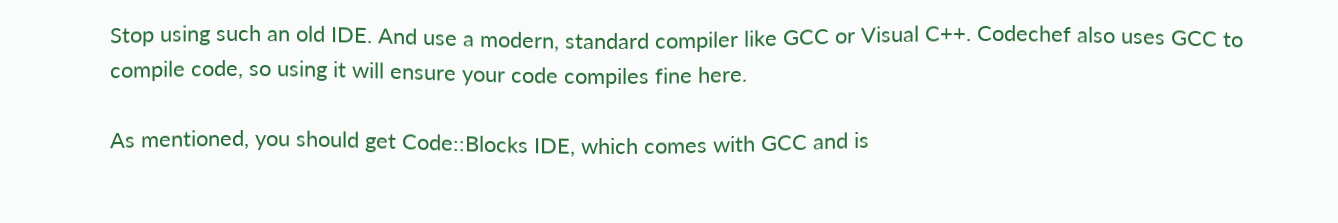Stop using such an old IDE. And use a modern, standard compiler like GCC or Visual C++. Codechef also uses GCC to compile code, so using it will ensure your code compiles fine here.

As mentioned, you should get Code::Blocks IDE, which comes with GCC and is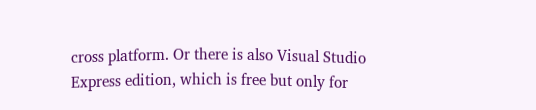cross platform. Or there is also Visual Studio Express edition, which is free but only for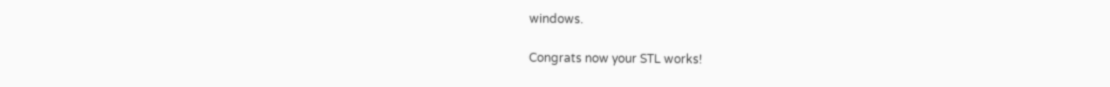windows.

Congrats now your STL works!